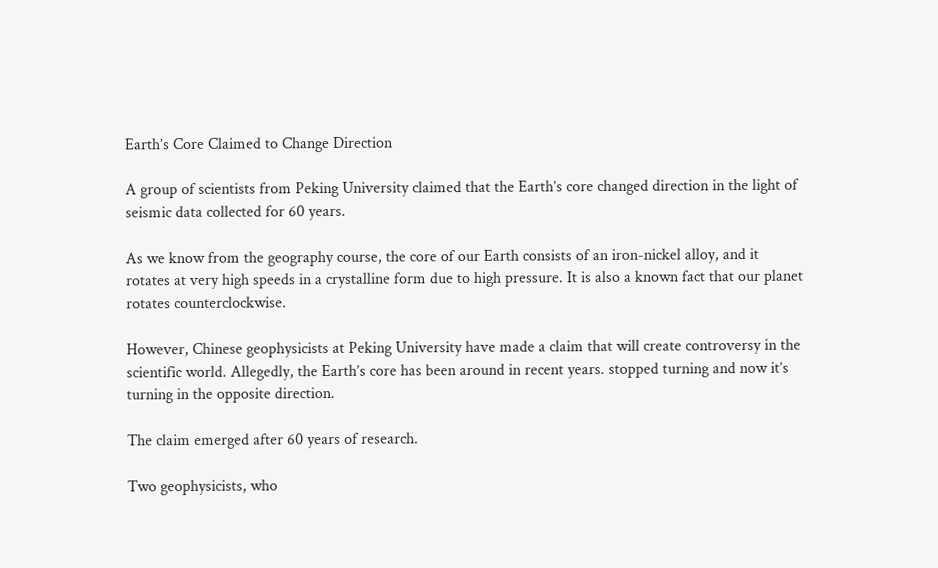Earth’s Core Claimed to Change Direction

A group of scientists from Peking University claimed that the Earth’s core changed direction in the light of seismic data collected for 60 years.

As we know from the geography course, the core of our Earth consists of an iron-nickel alloy, and it rotates at very high speeds in a crystalline form due to high pressure. It is also a known fact that our planet rotates counterclockwise.

However, Chinese geophysicists at Peking University have made a claim that will create controversy in the scientific world. Allegedly, the Earth’s core has been around in recent years. stopped turning and now it’s turning in the opposite direction.

The claim emerged after 60 years of research.

Two geophysicists, who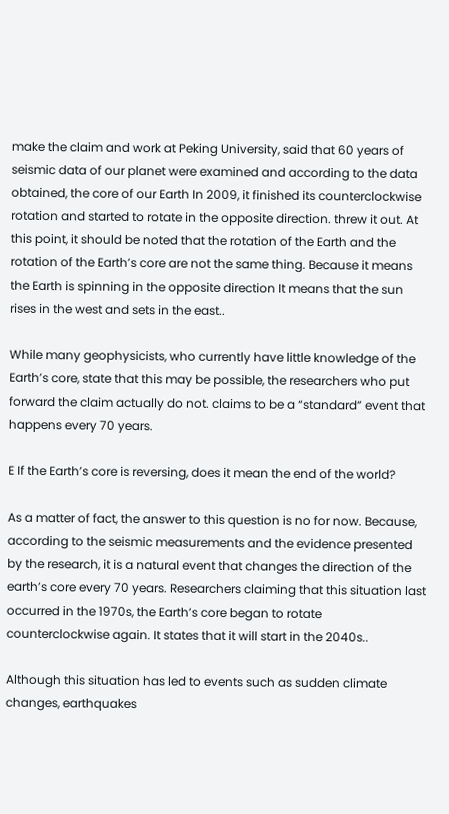make the claim and work at Peking University, said that 60 years of seismic data of our planet were examined and according to the data obtained, the core of our Earth In 2009, it finished its counterclockwise rotation and started to rotate in the opposite direction. threw it out. At this point, it should be noted that the rotation of the Earth and the rotation of the Earth’s core are not the same thing. Because it means the Earth is spinning in the opposite direction It means that the sun rises in the west and sets in the east..

While many geophysicists, who currently have little knowledge of the Earth’s core, state that this may be possible, the researchers who put forward the claim actually do not. claims to be a “standard” event that happens every 70 years.

E If the Earth’s core is reversing, does it mean the end of the world?

As a matter of fact, the answer to this question is no for now. Because, according to the seismic measurements and the evidence presented by the research, it is a natural event that changes the direction of the earth’s core every 70 years. Researchers claiming that this situation last occurred in the 1970s, the Earth’s core began to rotate counterclockwise again. It states that it will start in the 2040s..

Although this situation has led to events such as sudden climate changes, earthquakes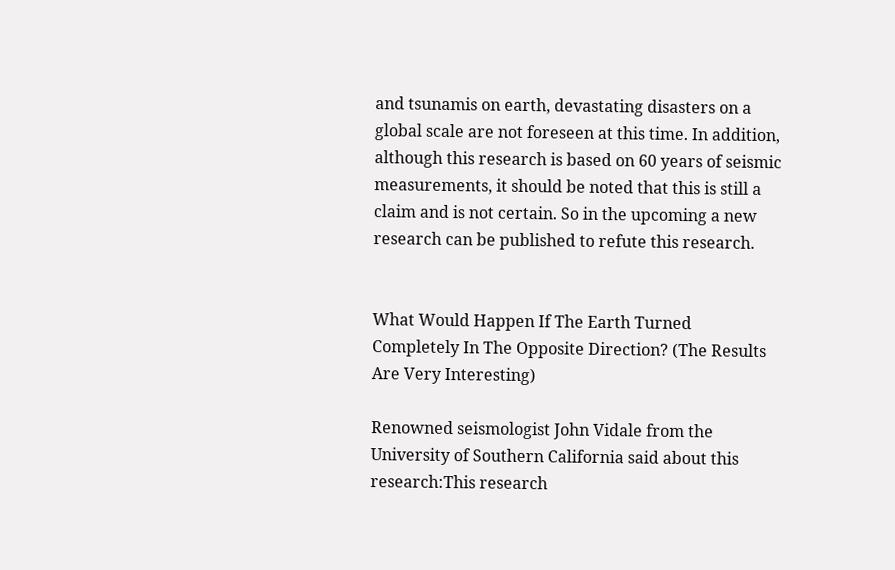and tsunamis on earth, devastating disasters on a global scale are not foreseen at this time. In addition, although this research is based on 60 years of seismic measurements, it should be noted that this is still a claim and is not certain. So in the upcoming a new research can be published to refute this research.


What Would Happen If The Earth Turned Completely In The Opposite Direction? (The Results Are Very Interesting)

Renowned seismologist John Vidale from the University of Southern California said about this research:This research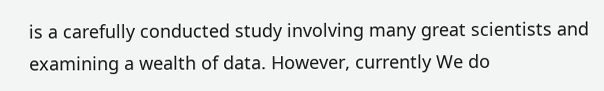is a carefully conducted study involving many great scientists and examining a wealth of data. However, currently We do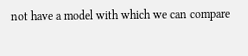not have a model with which we can compare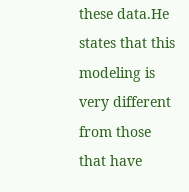these data.He states that this modeling is very different from those that have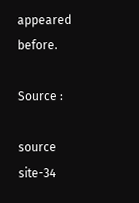appeared before.

Source :

source site-34